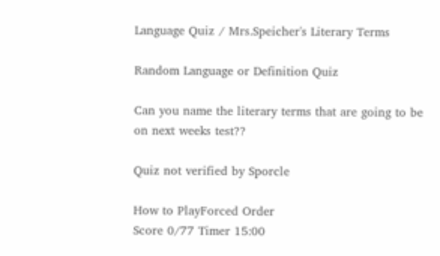Language Quiz / Mrs.Speicher's Literary Terms

Random Language or Definition Quiz

Can you name the literary terms that are going to be on next weeks test??

Quiz not verified by Sporcle

How to PlayForced Order
Score 0/77 Timer 15:00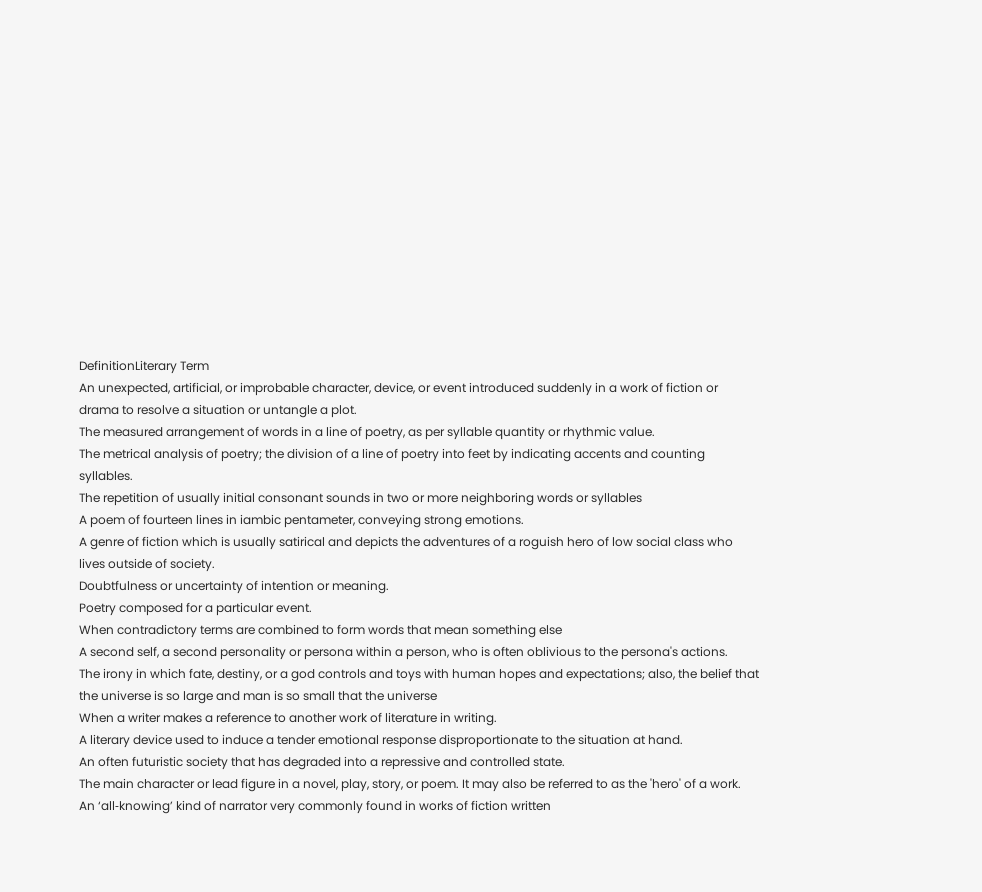DefinitionLiterary Term
An unexpected, artificial, or improbable character, device, or event introduced suddenly in a work of fiction or drama to resolve a situation or untangle a plot.
The measured arrangement of words in a line of poetry, as per syllable quantity or rhythmic value.
The metrical analysis of poetry; the division of a line of poetry into feet by indicating accents and counting syllables.
The repetition of usually initial consonant sounds in two or more neighboring words or syllables
A poem of fourteen lines in iambic pentameter, conveying strong emotions.
A genre of fiction which is usually satirical and depicts the adventures of a roguish hero of low social class who lives outside of society.
Doubtfulness or uncertainty of intention or meaning.
Poetry composed for a particular event.
When contradictory terms are combined to form words that mean something else
A second self, a second personality or persona within a person, who is often oblivious to the persona's actions.
The irony in which fate, destiny, or a god controls and toys with human hopes and expectations; also, the belief that the universe is so large and man is so small that the universe
When a writer makes a reference to another work of literature in writing.
A literary device used to induce a tender emotional response disproportionate to the situation at hand.
An often futuristic society that has degraded into a repressive and controlled state.
The main character or lead figure in a novel, play, story, or poem. It may also be referred to as the 'hero' of a work.
An ‘all‐knowing’ kind of narrator very commonly found in works of fiction written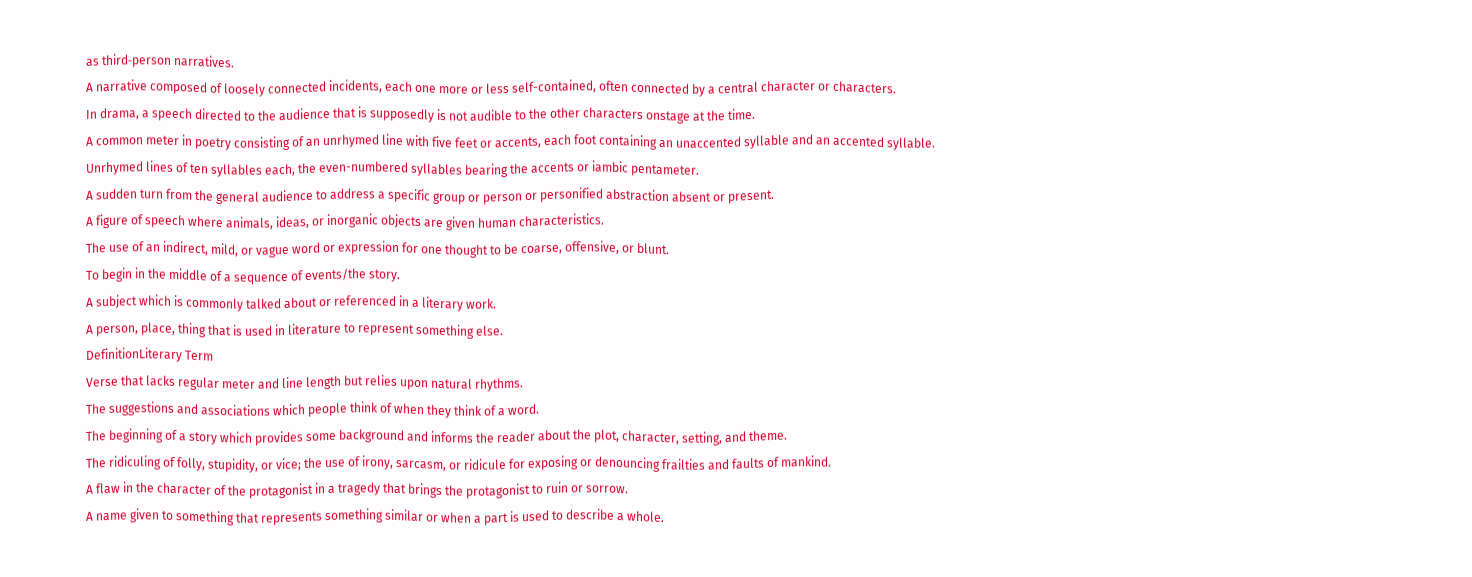as third‐person narratives.
A narrative composed of loosely connected incidents, each one more or less self-contained, often connected by a central character or characters.
In drama, a speech directed to the audience that is supposedly is not audible to the other characters onstage at the time.
A common meter in poetry consisting of an unrhymed line with five feet or accents, each foot containing an unaccented syllable and an accented syllable.
Unrhymed lines of ten syllables each, the even-numbered syllables bearing the accents or iambic pentameter.
A sudden turn from the general audience to address a specific group or person or personified abstraction absent or present.
A figure of speech where animals, ideas, or inorganic objects are given human characteristics.
The use of an indirect, mild, or vague word or expression for one thought to be coarse, offensive, or blunt.
To begin in the middle of a sequence of events/the story.
A subject which is commonly talked about or referenced in a literary work.
A person, place, thing that is used in literature to represent something else.
DefinitionLiterary Term
Verse that lacks regular meter and line length but relies upon natural rhythms.
The suggestions and associations which people think of when they think of a word.
The beginning of a story which provides some background and informs the reader about the plot, character, setting, and theme.
The ridiculing of folly, stupidity, or vice; the use of irony, sarcasm, or ridicule for exposing or denouncing frailties and faults of mankind.
A flaw in the character of the protagonist in a tragedy that brings the protagonist to ruin or sorrow.
A name given to something that represents something similar or when a part is used to describe a whole.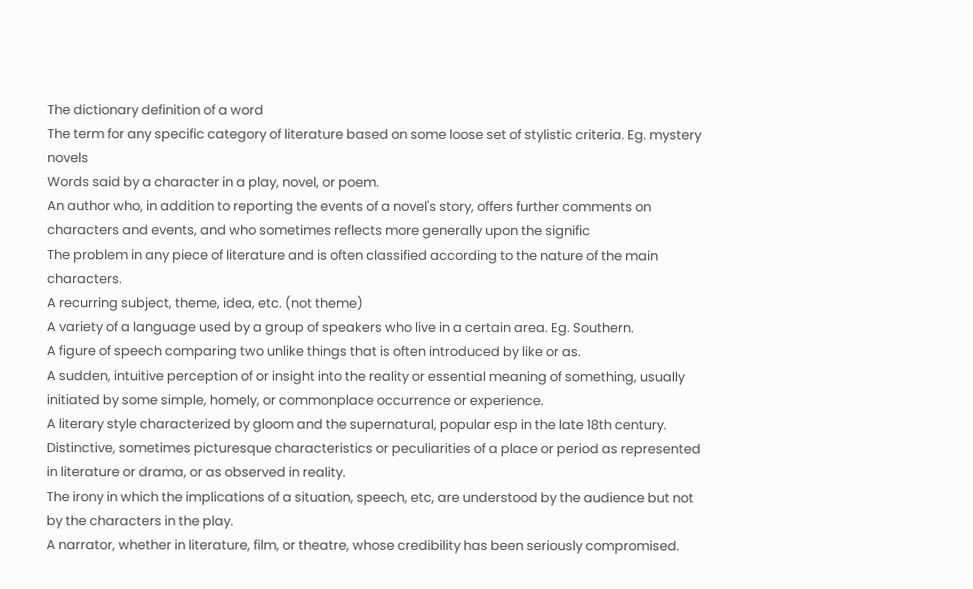The dictionary definition of a word
The term for any specific category of literature based on some loose set of stylistic criteria. Eg. mystery novels
Words said by a character in a play, novel, or poem.
An author who, in addition to reporting the events of a novel's story, offers further comments on characters and events, and who sometimes reflects more generally upon the signific
The problem in any piece of literature and is often classified according to the nature of the main characters.
A recurring subject, theme, idea, etc. (not theme)
A variety of a language used by a group of speakers who live in a certain area. Eg. Southern.
A figure of speech comparing two unlike things that is often introduced by like or as.
A sudden, intuitive perception of or insight into the reality or essential meaning of something, usually initiated by some simple, homely, or commonplace occurrence or experience.
A literary style characterized by gloom and the supernatural, popular esp in the late 18th century.
Distinctive, sometimes picturesque characteristics or peculiarities of a place or period as represented in literature or drama, or as observed in reality.
The irony in which the implications of a situation, speech, etc, are understood by the audience but not by the characters in the play.
A narrator, whether in literature, film, or theatre, whose credibility has been seriously compromised.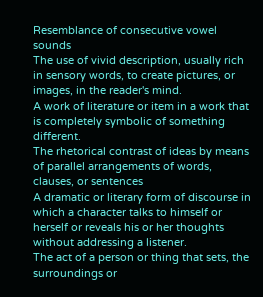Resemblance of consecutive vowel sounds
The use of vivid description, usually rich in sensory words, to create pictures, or images, in the reader's mind.
A work of literature or item in a work that is completely symbolic of something different.
The rhetorical contrast of ideas by means of parallel arrangements of words, clauses, or sentences
A dramatic or literary form of discourse in which a character talks to himself or herself or reveals his or her thoughts without addressing a listener.
The act of a person or thing that sets, the surroundings or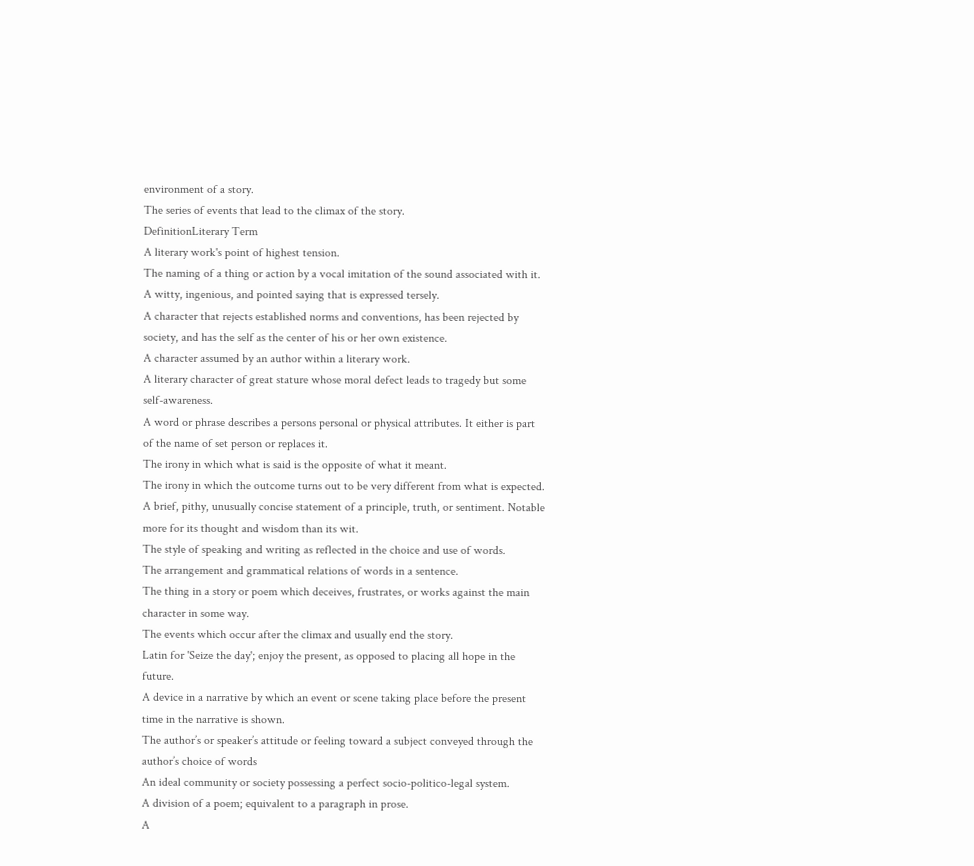environment of a story.
The series of events that lead to the climax of the story.
DefinitionLiterary Term
A literary work's point of highest tension.
The naming of a thing or action by a vocal imitation of the sound associated with it.
A witty, ingenious, and pointed saying that is expressed tersely.
A character that rejects established norms and conventions, has been rejected by society, and has the self as the center of his or her own existence.
A character assumed by an author within a literary work.
A literary character of great stature whose moral defect leads to tragedy but some self-awareness.
A word or phrase describes a persons personal or physical attributes. It either is part of the name of set person or replaces it.
The irony in which what is said is the opposite of what it meant.
The irony in which the outcome turns out to be very different from what is expected.
A brief, pithy, unusually concise statement of a principle, truth, or sentiment. Notable more for its thought and wisdom than its wit.
The style of speaking and writing as reflected in the choice and use of words.
The arrangement and grammatical relations of words in a sentence.
The thing in a story or poem which deceives, frustrates, or works against the main character in some way.
The events which occur after the climax and usually end the story.
Latin for 'Seize the day'; enjoy the present, as opposed to placing all hope in the future.
A device in a narrative by which an event or scene taking place before the present time in the narrative is shown.
The author’s or speaker’s attitude or feeling toward a subject conveyed through the author’s choice of words
An ideal community or society possessing a perfect socio-politico-legal system.
A division of a poem; equivalent to a paragraph in prose.
A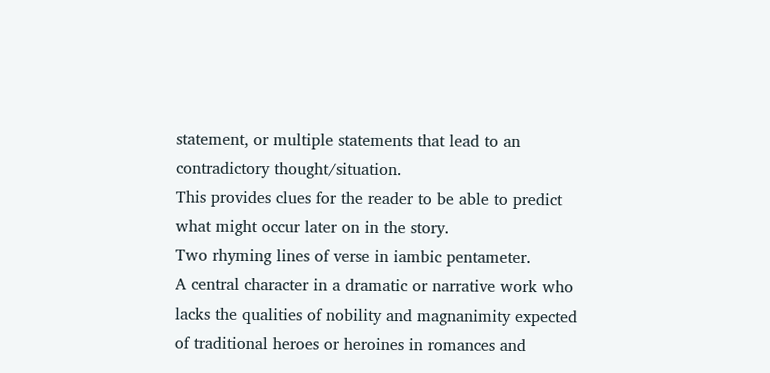statement, or multiple statements that lead to an contradictory thought/situation.
This provides clues for the reader to be able to predict what might occur later on in the story.
Two rhyming lines of verse in iambic pentameter.
A central character in a dramatic or narrative work who lacks the qualities of nobility and magnanimity expected of traditional heroes or heroines in romances and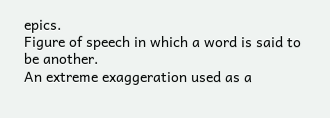epics.
Figure of speech in which a word is said to be another.
An extreme exaggeration used as a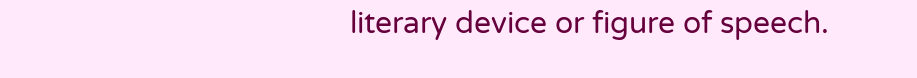literary device or figure of speech.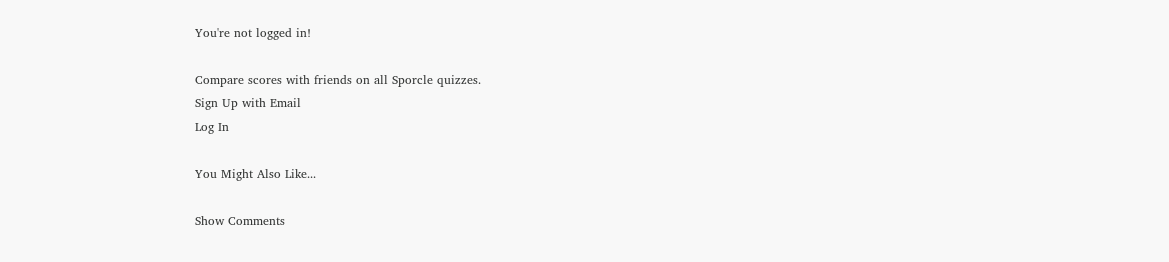You're not logged in!

Compare scores with friends on all Sporcle quizzes.
Sign Up with Email
Log In

You Might Also Like...

Show Comments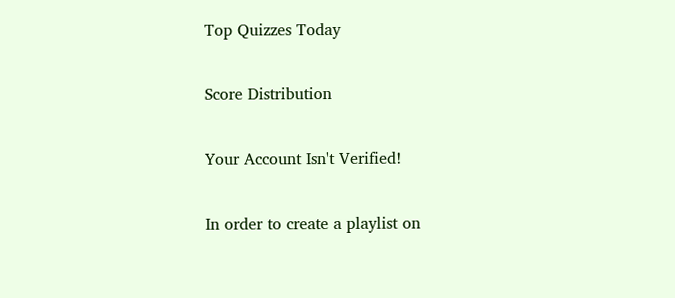Top Quizzes Today

Score Distribution

Your Account Isn't Verified!

In order to create a playlist on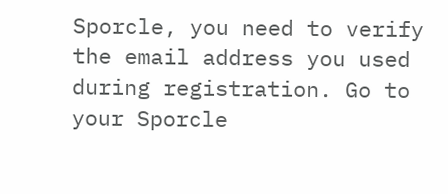Sporcle, you need to verify the email address you used during registration. Go to your Sporcle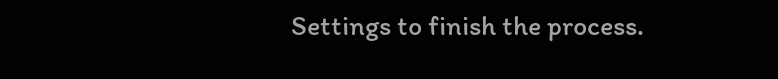Settings to finish the process.